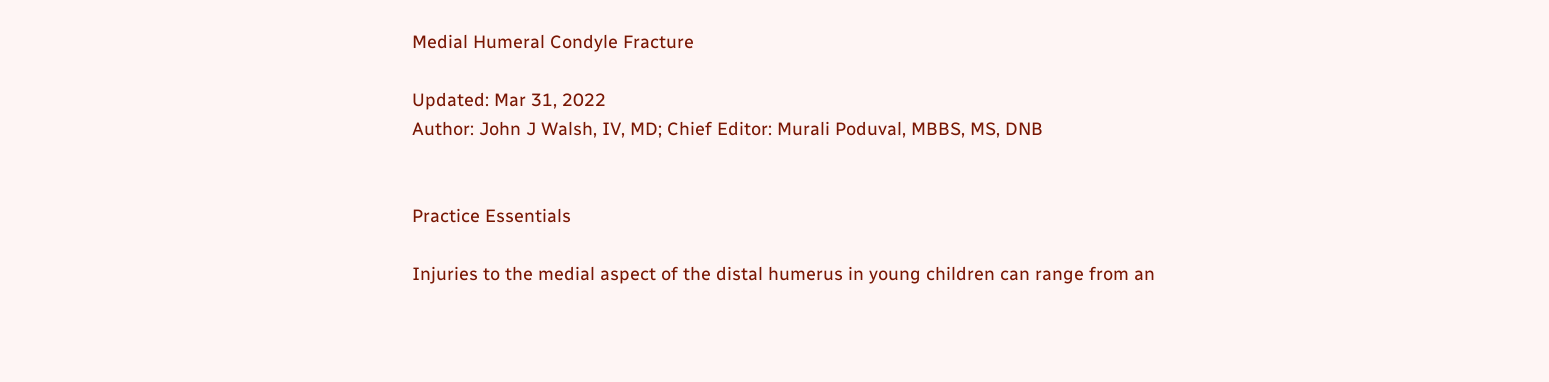Medial Humeral Condyle Fracture

Updated: Mar 31, 2022
Author: John J Walsh, IV, MD; Chief Editor: Murali Poduval, MBBS, MS, DNB


Practice Essentials

Injuries to the medial aspect of the distal humerus in young children can range from an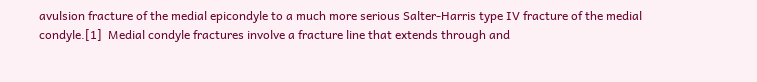avulsion fracture of the medial epicondyle to a much more serious Salter-Harris type IV fracture of the medial condyle.[1]  Medial condyle fractures involve a fracture line that extends through and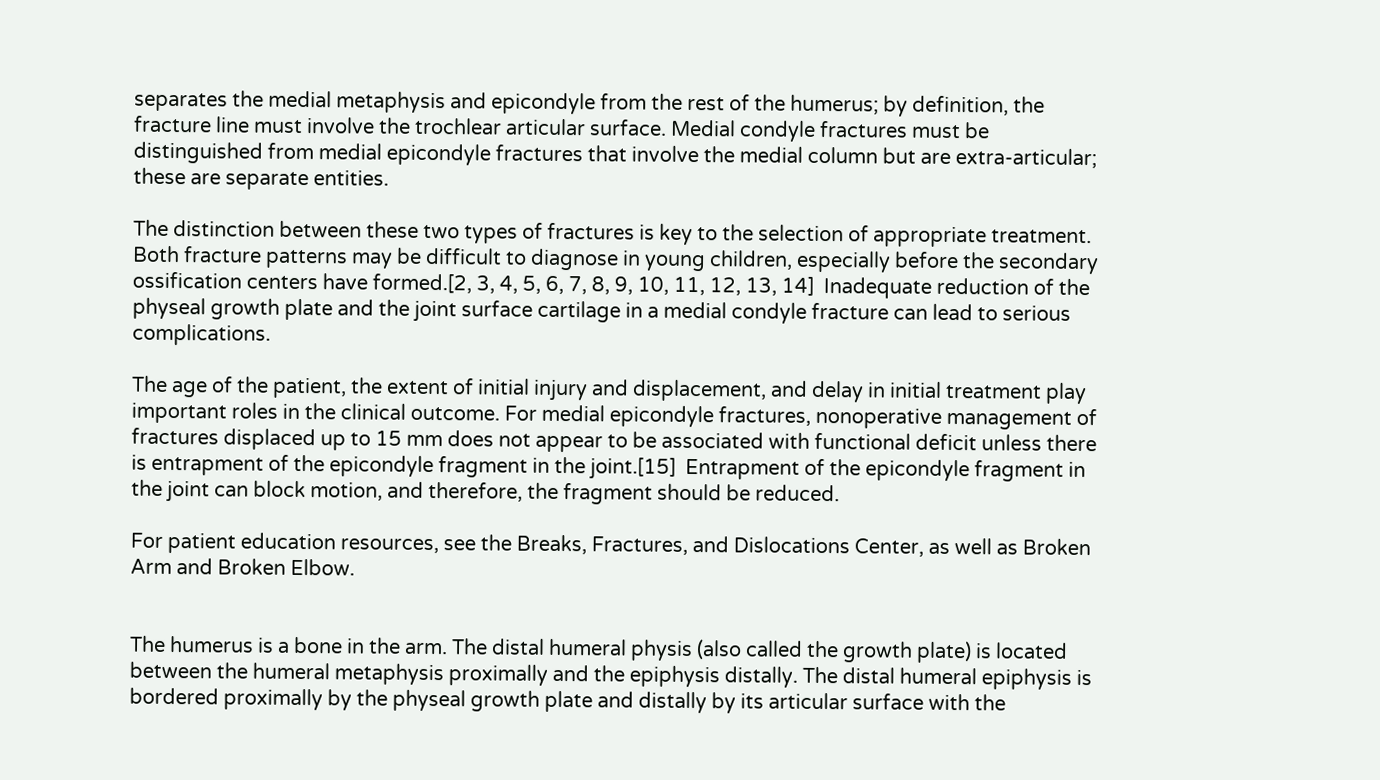separates the medial metaphysis and epicondyle from the rest of the humerus; by definition, the fracture line must involve the trochlear articular surface. Medial condyle fractures must be distinguished from medial epicondyle fractures that involve the medial column but are extra-articular; these are separate entities.

The distinction between these two types of fractures is key to the selection of appropriate treatment. Both fracture patterns may be difficult to diagnose in young children, especially before the secondary ossification centers have formed.[2, 3, 4, 5, 6, 7, 8, 9, 10, 11, 12, 13, 14]  Inadequate reduction of the physeal growth plate and the joint surface cartilage in a medial condyle fracture can lead to serious complications.

The age of the patient, the extent of initial injury and displacement, and delay in initial treatment play important roles in the clinical outcome. For medial epicondyle fractures, nonoperative management of fractures displaced up to 15 mm does not appear to be associated with functional deficit unless there is entrapment of the epicondyle fragment in the joint.[15]  Entrapment of the epicondyle fragment in the joint can block motion, and therefore, the fragment should be reduced.

For patient education resources, see the Breaks, Fractures, and Dislocations Center, as well as Broken Arm and Broken Elbow.


The humerus is a bone in the arm. The distal humeral physis (also called the growth plate) is located between the humeral metaphysis proximally and the epiphysis distally. The distal humeral epiphysis is bordered proximally by the physeal growth plate and distally by its articular surface with the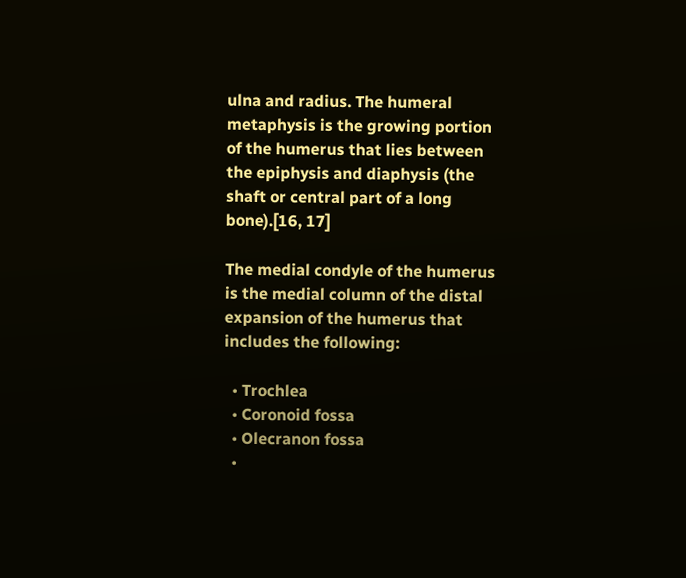ulna and radius. The humeral metaphysis is the growing portion of the humerus that lies between the epiphysis and diaphysis (the shaft or central part of a long bone).[16, 17]

The medial condyle of the humerus is the medial column of the distal expansion of the humerus that includes the following:

  • Trochlea
  • Coronoid fossa
  • Olecranon fossa
  •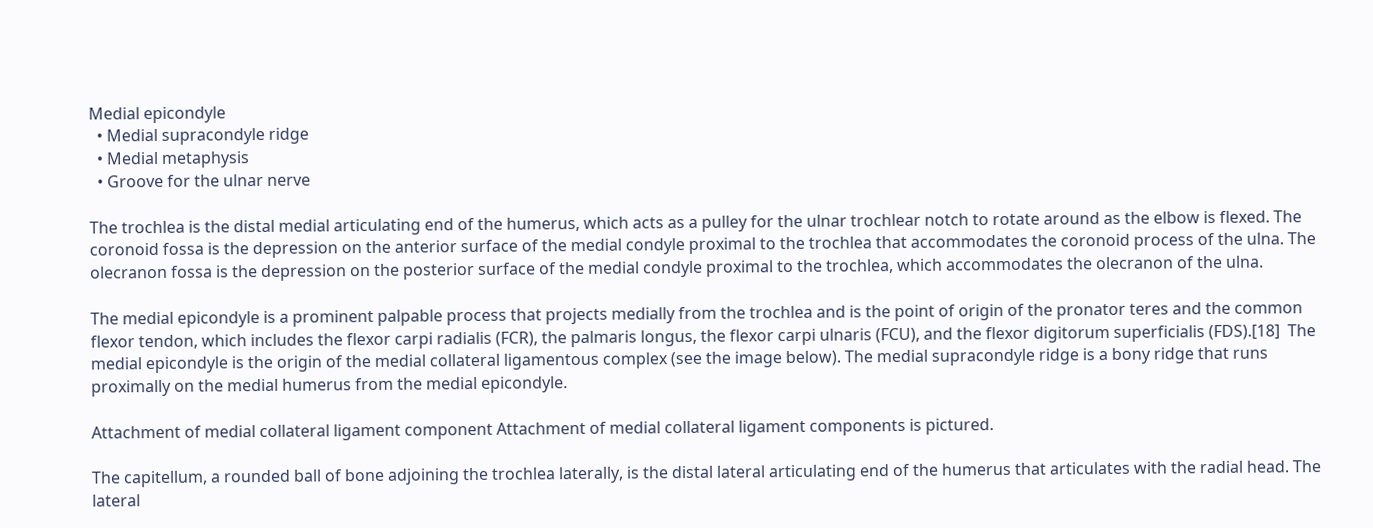Medial epicondyle
  • Medial supracondyle ridge
  • Medial metaphysis
  • Groove for the ulnar nerve

The trochlea is the distal medial articulating end of the humerus, which acts as a pulley for the ulnar trochlear notch to rotate around as the elbow is flexed. The coronoid fossa is the depression on the anterior surface of the medial condyle proximal to the trochlea that accommodates the coronoid process of the ulna. The olecranon fossa is the depression on the posterior surface of the medial condyle proximal to the trochlea, which accommodates the olecranon of the ulna.

The medial epicondyle is a prominent palpable process that projects medially from the trochlea and is the point of origin of the pronator teres and the common flexor tendon, which includes the flexor carpi radialis (FCR), the palmaris longus, the flexor carpi ulnaris (FCU), and the flexor digitorum superficialis (FDS).[18]  The medial epicondyle is the origin of the medial collateral ligamentous complex (see the image below). The medial supracondyle ridge is a bony ridge that runs proximally on the medial humerus from the medial epicondyle.

Attachment of medial collateral ligament component Attachment of medial collateral ligament components is pictured.

The capitellum, a rounded ball of bone adjoining the trochlea laterally, is the distal lateral articulating end of the humerus that articulates with the radial head. The lateral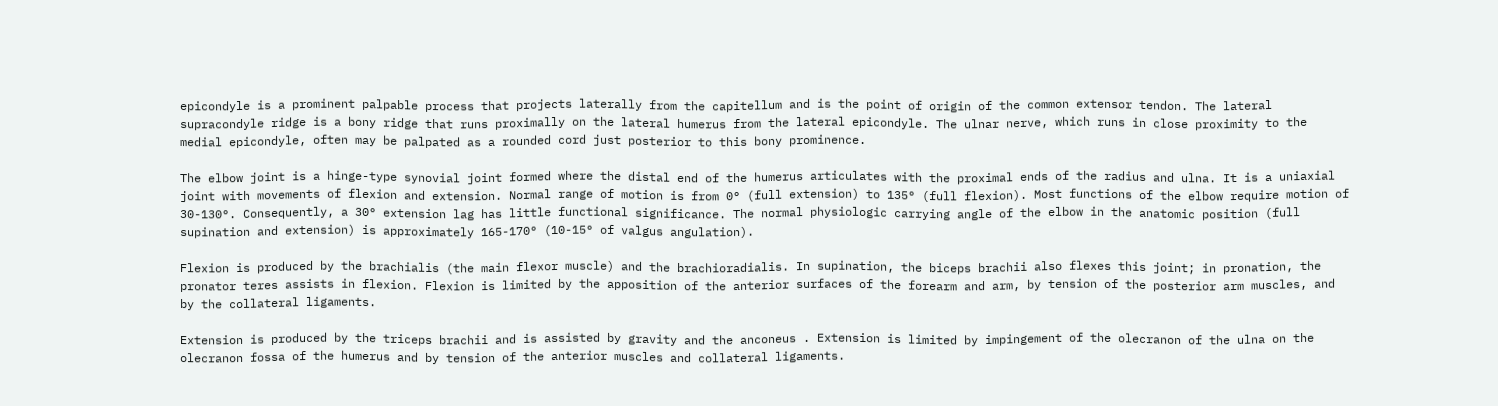epicondyle is a prominent palpable process that projects laterally from the capitellum and is the point of origin of the common extensor tendon. The lateral supracondyle ridge is a bony ridge that runs proximally on the lateral humerus from the lateral epicondyle. The ulnar nerve, which runs in close proximity to the medial epicondyle, often may be palpated as a rounded cord just posterior to this bony prominence.

The elbow joint is a hinge-type synovial joint formed where the distal end of the humerus articulates with the proximal ends of the radius and ulna. It is a uniaxial joint with movements of flexion and extension. Normal range of motion is from 0° (full extension) to 135° (full flexion). Most functions of the elbow require motion of 30-130°. Consequently, a 30° extension lag has little functional significance. The normal physiologic carrying angle of the elbow in the anatomic position (full supination and extension) is approximately 165-170° (10-15° of valgus angulation).

Flexion is produced by the brachialis (the main flexor muscle) and the brachioradialis. In supination, the biceps brachii also flexes this joint; in pronation, the pronator teres assists in flexion. Flexion is limited by the apposition of the anterior surfaces of the forearm and arm, by tension of the posterior arm muscles, and by the collateral ligaments.

Extension is produced by the triceps brachii and is assisted by gravity and the anconeus . Extension is limited by impingement of the olecranon of the ulna on the olecranon fossa of the humerus and by tension of the anterior muscles and collateral ligaments.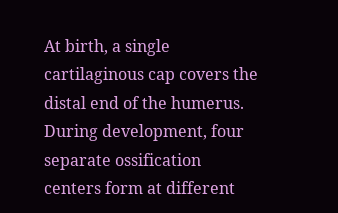At birth, a single cartilaginous cap covers the distal end of the humerus. During development, four separate ossification centers form at different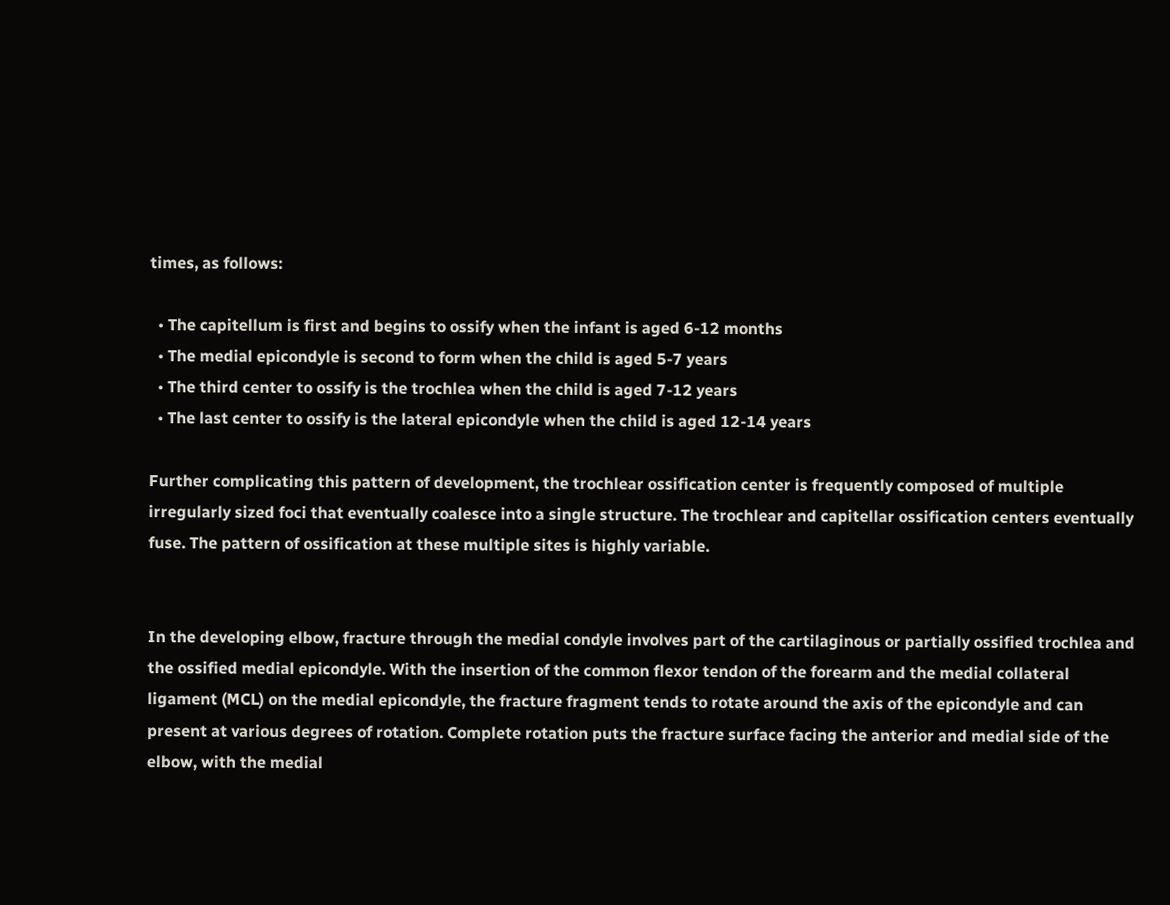times, as follows:

  • The capitellum is first and begins to ossify when the infant is aged 6-12 months
  • The medial epicondyle is second to form when the child is aged 5-7 years
  • The third center to ossify is the trochlea when the child is aged 7-12 years
  • The last center to ossify is the lateral epicondyle when the child is aged 12-14 years

Further complicating this pattern of development, the trochlear ossification center is frequently composed of multiple irregularly sized foci that eventually coalesce into a single structure. The trochlear and capitellar ossification centers eventually fuse. The pattern of ossification at these multiple sites is highly variable.


In the developing elbow, fracture through the medial condyle involves part of the cartilaginous or partially ossified trochlea and the ossified medial epicondyle. With the insertion of the common flexor tendon of the forearm and the medial collateral ligament (MCL) on the medial epicondyle, the fracture fragment tends to rotate around the axis of the epicondyle and can present at various degrees of rotation. Complete rotation puts the fracture surface facing the anterior and medial side of the elbow, with the medial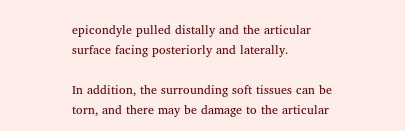epicondyle pulled distally and the articular surface facing posteriorly and laterally.

In addition, the surrounding soft tissues can be torn, and there may be damage to the articular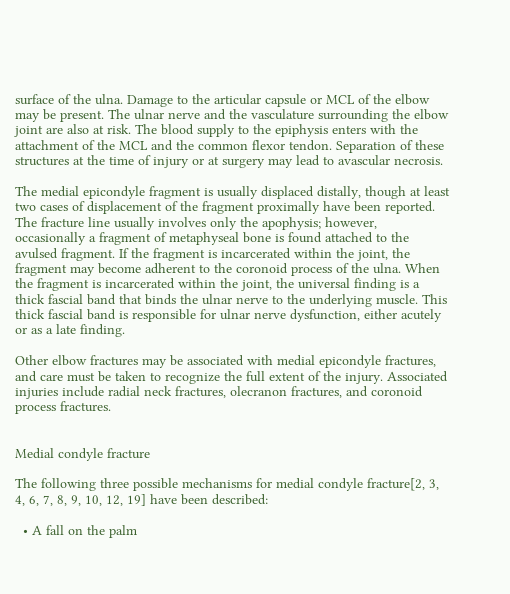surface of the ulna. Damage to the articular capsule or MCL of the elbow may be present. The ulnar nerve and the vasculature surrounding the elbow joint are also at risk. The blood supply to the epiphysis enters with the attachment of the MCL and the common flexor tendon. Separation of these structures at the time of injury or at surgery may lead to avascular necrosis.

The medial epicondyle fragment is usually displaced distally, though at least two cases of displacement of the fragment proximally have been reported. The fracture line usually involves only the apophysis; however, occasionally a fragment of metaphyseal bone is found attached to the avulsed fragment. If the fragment is incarcerated within the joint, the fragment may become adherent to the coronoid process of the ulna. When the fragment is incarcerated within the joint, the universal finding is a thick fascial band that binds the ulnar nerve to the underlying muscle. This thick fascial band is responsible for ulnar nerve dysfunction, either acutely or as a late finding.

Other elbow fractures may be associated with medial epicondyle fractures, and care must be taken to recognize the full extent of the injury. Associated injuries include radial neck fractures, olecranon fractures, and coronoid process fractures.


Medial condyle fracture

The following three possible mechanisms for medial condyle fracture[2, 3, 4, 6, 7, 8, 9, 10, 12, 19] have been described:

  • A fall on the palm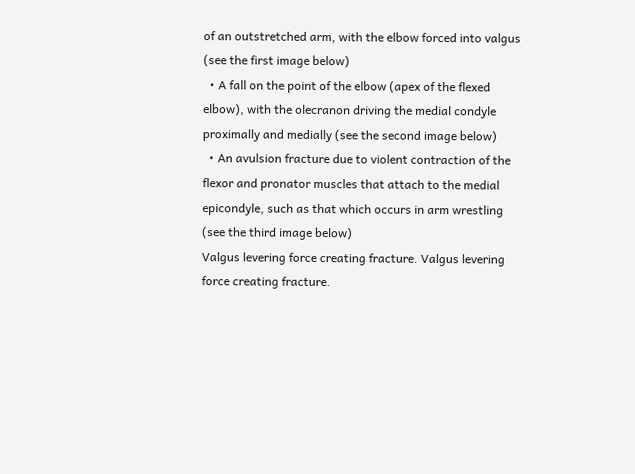of an outstretched arm, with the elbow forced into valgus (see the first image below)
  • A fall on the point of the elbow (apex of the flexed elbow), with the olecranon driving the medial condyle proximally and medially (see the second image below)
  • An avulsion fracture due to violent contraction of the flexor and pronator muscles that attach to the medial epicondyle, such as that which occurs in arm wrestling (see the third image below)
Valgus levering force creating fracture. Valgus levering force creating fracture.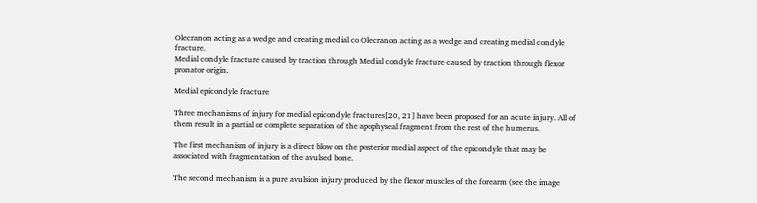Olecranon acting as a wedge and creating medial co Olecranon acting as a wedge and creating medial condyle fracture.
Medial condyle fracture caused by traction through Medial condyle fracture caused by traction through flexor pronator origin.

Medial epicondyle fracture

Three mechanisms of injury for medial epicondyle fractures[20, 21] have been proposed for an acute injury. All of them result in a partial or complete separation of the apophyseal fragment from the rest of the humerus.

The first mechanism of injury is a direct blow on the posterior medial aspect of the epicondyle that may be associated with fragmentation of the avulsed bone.

The second mechanism is a pure avulsion injury produced by the flexor muscles of the forearm (see the image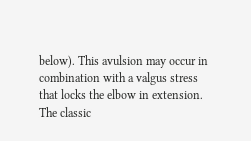below). This avulsion may occur in combination with a valgus stress that locks the elbow in extension. The classic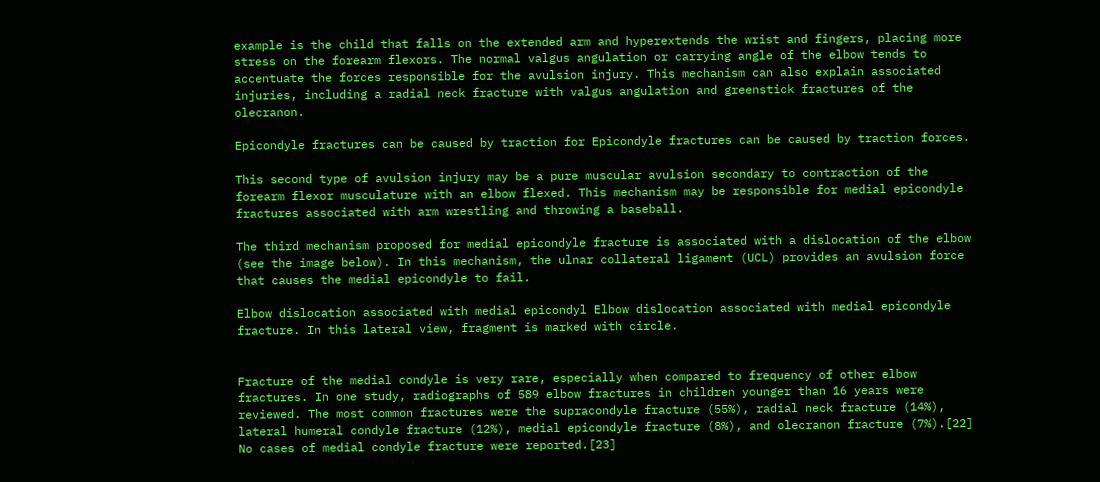example is the child that falls on the extended arm and hyperextends the wrist and fingers, placing more stress on the forearm flexors. The normal valgus angulation or carrying angle of the elbow tends to accentuate the forces responsible for the avulsion injury. This mechanism can also explain associated injuries, including a radial neck fracture with valgus angulation and greenstick fractures of the olecranon.

Epicondyle fractures can be caused by traction for Epicondyle fractures can be caused by traction forces.

This second type of avulsion injury may be a pure muscular avulsion secondary to contraction of the forearm flexor musculature with an elbow flexed. This mechanism may be responsible for medial epicondyle fractures associated with arm wrestling and throwing a baseball.

The third mechanism proposed for medial epicondyle fracture is associated with a dislocation of the elbow (see the image below). In this mechanism, the ulnar collateral ligament (UCL) provides an avulsion force that causes the medial epicondyle to fail.

Elbow dislocation associated with medial epicondyl Elbow dislocation associated with medial epicondyle fracture. In this lateral view, fragment is marked with circle.


Fracture of the medial condyle is very rare, especially when compared to frequency of other elbow fractures. In one study, radiographs of 589 elbow fractures in children younger than 16 years were reviewed. The most common fractures were the supracondyle fracture (55%), radial neck fracture (14%), lateral humeral condyle fracture (12%), medial epicondyle fracture (8%), and olecranon fracture (7%).[22] No cases of medial condyle fracture were reported.[23]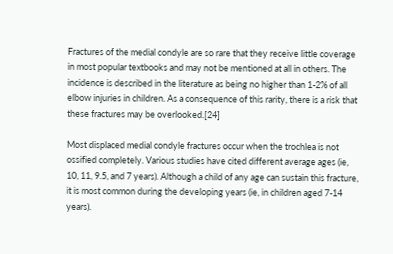Fractures of the medial condyle are so rare that they receive little coverage in most popular textbooks and may not be mentioned at all in others. The incidence is described in the literature as being no higher than 1-2% of all elbow injuries in children. As a consequence of this rarity, there is a risk that these fractures may be overlooked.[24]

Most displaced medial condyle fractures occur when the trochlea is not ossified completely. Various studies have cited different average ages (ie, 10, 11, 9.5, and 7 years). Although a child of any age can sustain this fracture, it is most common during the developing years (ie, in children aged 7-14 years).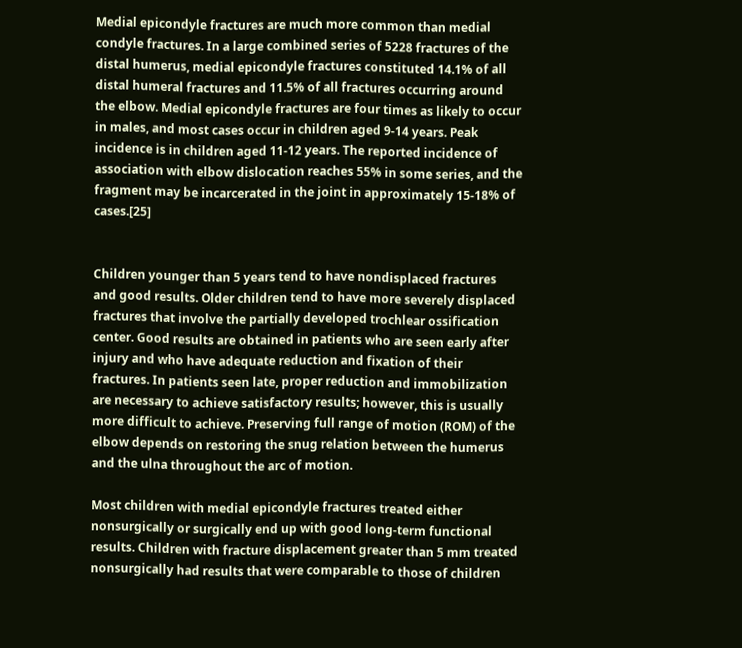Medial epicondyle fractures are much more common than medial condyle fractures. In a large combined series of 5228 fractures of the distal humerus, medial epicondyle fractures constituted 14.1% of all distal humeral fractures and 11.5% of all fractures occurring around the elbow. Medial epicondyle fractures are four times as likely to occur in males, and most cases occur in children aged 9-14 years. Peak incidence is in children aged 11-12 years. The reported incidence of association with elbow dislocation reaches 55% in some series, and the fragment may be incarcerated in the joint in approximately 15-18% of cases.[25]


Children younger than 5 years tend to have nondisplaced fractures and good results. Older children tend to have more severely displaced fractures that involve the partially developed trochlear ossification center. Good results are obtained in patients who are seen early after injury and who have adequate reduction and fixation of their fractures. In patients seen late, proper reduction and immobilization are necessary to achieve satisfactory results; however, this is usually more difficult to achieve. Preserving full range of motion (ROM) of the elbow depends on restoring the snug relation between the humerus and the ulna throughout the arc of motion.

Most children with medial epicondyle fractures treated either nonsurgically or surgically end up with good long-term functional results. Children with fracture displacement greater than 5 mm treated nonsurgically had results that were comparable to those of children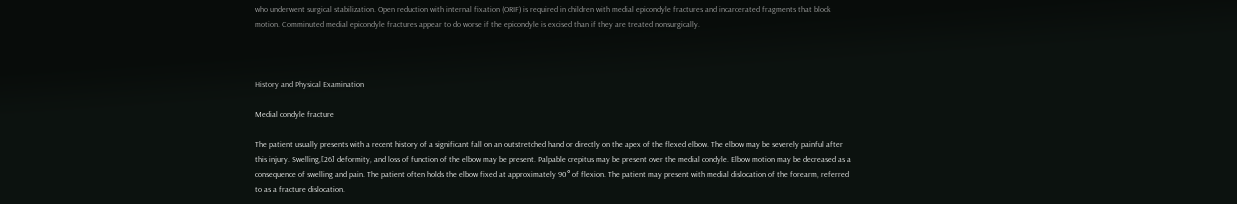who underwent surgical stabilization. Open reduction with internal fixation (ORIF) is required in children with medial epicondyle fractures and incarcerated fragments that block motion. Comminuted medial epicondyle fractures appear to do worse if the epicondyle is excised than if they are treated nonsurgically.



History and Physical Examination

Medial condyle fracture

The patient usually presents with a recent history of a significant fall on an outstretched hand or directly on the apex of the flexed elbow. The elbow may be severely painful after this injury. Swelling,[26] deformity, and loss of function of the elbow may be present. Palpable crepitus may be present over the medial condyle. Elbow motion may be decreased as a consequence of swelling and pain. The patient often holds the elbow fixed at approximately 90° of flexion. The patient may present with medial dislocation of the forearm, referred to as a fracture dislocation.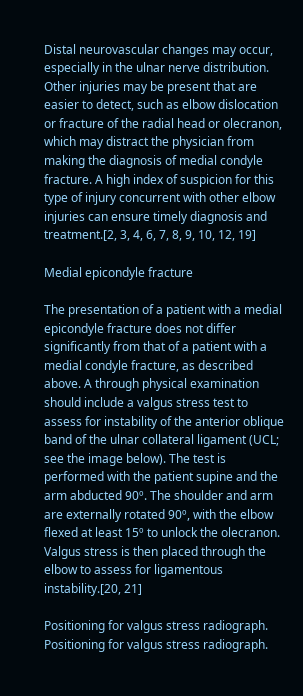Distal neurovascular changes may occur, especially in the ulnar nerve distribution. Other injuries may be present that are easier to detect, such as elbow dislocation or fracture of the radial head or olecranon, which may distract the physician from making the diagnosis of medial condyle fracture. A high index of suspicion for this type of injury concurrent with other elbow injuries can ensure timely diagnosis and treatment.[2, 3, 4, 6, 7, 8, 9, 10, 12, 19]

Medial epicondyle fracture

The presentation of a patient with a medial epicondyle fracture does not differ significantly from that of a patient with a medial condyle fracture, as described above. A through physical examination should include a valgus stress test to assess for instability of the anterior oblique band of the ulnar collateral ligament (UCL; see the image below). The test is performed with the patient supine and the arm abducted 90º. The shoulder and arm are externally rotated 90º, with the elbow flexed at least 15º to unlock the olecranon. Valgus stress is then placed through the elbow to assess for ligamentous instability.[20, 21]

Positioning for valgus stress radiograph. Positioning for valgus stress radiograph.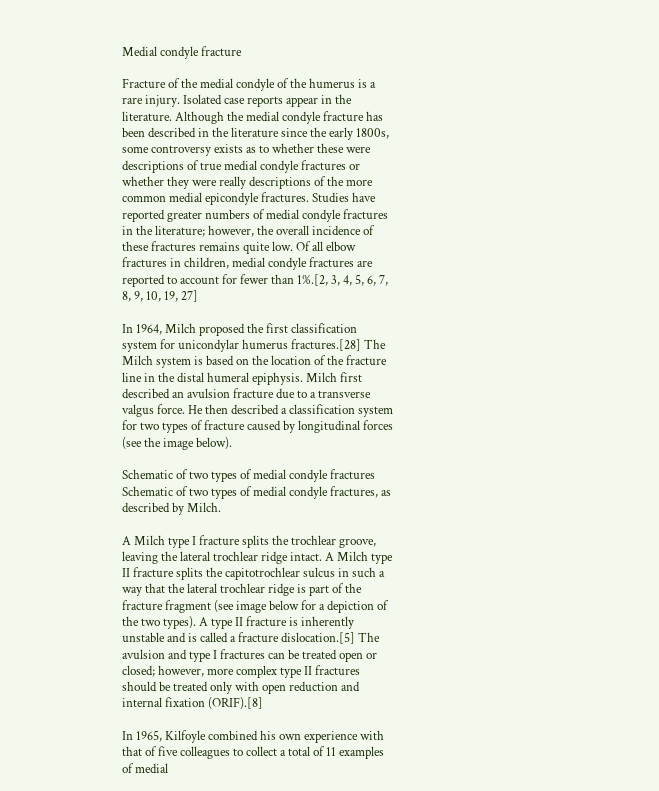Medial condyle fracture

Fracture of the medial condyle of the humerus is a rare injury. Isolated case reports appear in the literature. Although the medial condyle fracture has been described in the literature since the early 1800s, some controversy exists as to whether these were descriptions of true medial condyle fractures or whether they were really descriptions of the more common medial epicondyle fractures. Studies have reported greater numbers of medial condyle fractures in the literature; however, the overall incidence of these fractures remains quite low. Of all elbow fractures in children, medial condyle fractures are reported to account for fewer than 1%.[2, 3, 4, 5, 6, 7, 8, 9, 10, 19, 27]

In 1964, Milch proposed the first classification system for unicondylar humerus fractures.[28] The Milch system is based on the location of the fracture line in the distal humeral epiphysis. Milch first described an avulsion fracture due to a transverse valgus force. He then described a classification system for two types of fracture caused by longitudinal forces (see the image below).

Schematic of two types of medial condyle fractures Schematic of two types of medial condyle fractures, as described by Milch.

A Milch type I fracture splits the trochlear groove, leaving the lateral trochlear ridge intact. A Milch type II fracture splits the capitotrochlear sulcus in such a way that the lateral trochlear ridge is part of the fracture fragment (see image below for a depiction of the two types). A type II fracture is inherently unstable and is called a fracture dislocation.[5] The avulsion and type I fractures can be treated open or closed; however, more complex type II fractures should be treated only with open reduction and internal fixation (ORIF).[8]

In 1965, Kilfoyle combined his own experience with that of five colleagues to collect a total of 11 examples of medial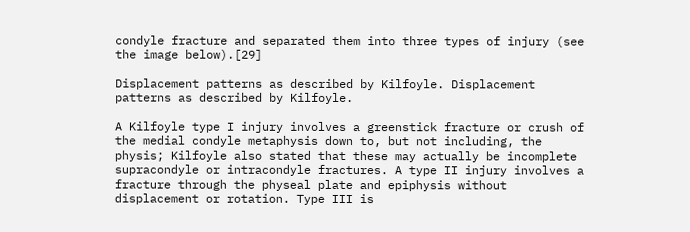condyle fracture and separated them into three types of injury (see the image below).[29]

Displacement patterns as described by Kilfoyle. Displacement patterns as described by Kilfoyle.

A Kilfoyle type I injury involves a greenstick fracture or crush of the medial condyle metaphysis down to, but not including, the physis; Kilfoyle also stated that these may actually be incomplete supracondyle or intracondyle fractures. A type II injury involves a fracture through the physeal plate and epiphysis without displacement or rotation. Type III is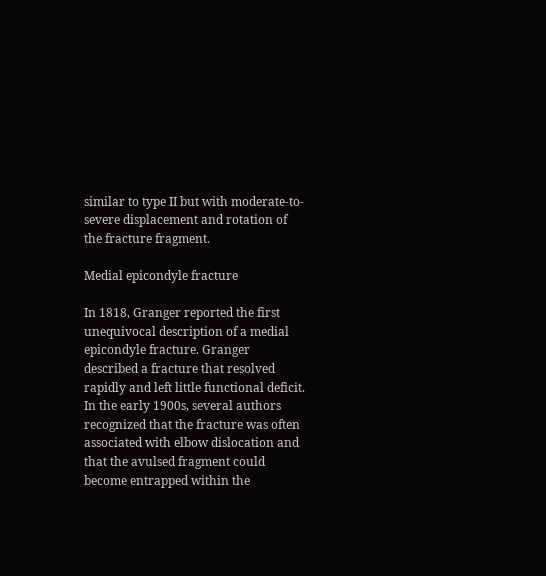similar to type II but with moderate-to-severe displacement and rotation of the fracture fragment.

Medial epicondyle fracture

In 1818, Granger reported the first unequivocal description of a medial epicondyle fracture. Granger described a fracture that resolved rapidly and left little functional deficit. In the early 1900s, several authors recognized that the fracture was often associated with elbow dislocation and that the avulsed fragment could become entrapped within the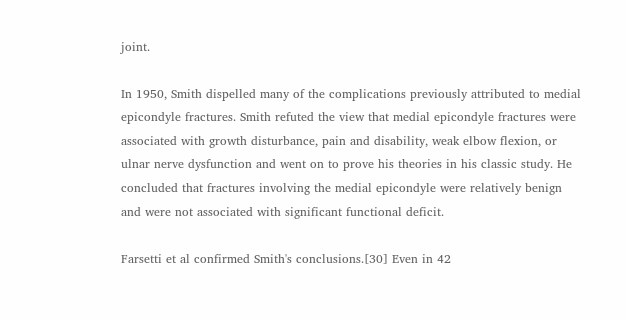joint.

In 1950, Smith dispelled many of the complications previously attributed to medial epicondyle fractures. Smith refuted the view that medial epicondyle fractures were associated with growth disturbance, pain and disability, weak elbow flexion, or ulnar nerve dysfunction and went on to prove his theories in his classic study. He concluded that fractures involving the medial epicondyle were relatively benign and were not associated with significant functional deficit.

Farsetti et al confirmed Smith's conclusions.[30] Even in 42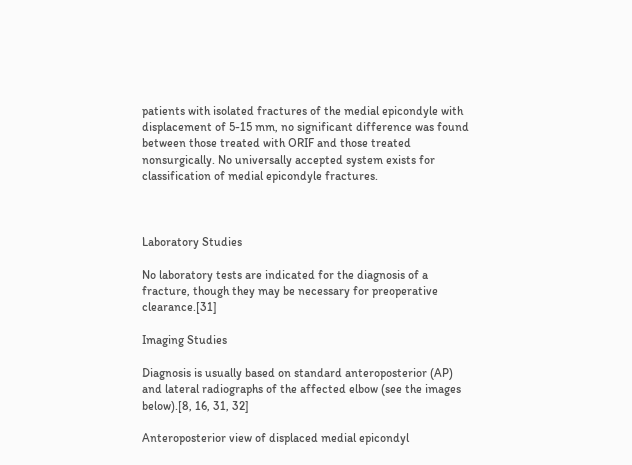patients with isolated fractures of the medial epicondyle with displacement of 5-15 mm, no significant difference was found between those treated with ORIF and those treated nonsurgically. No universally accepted system exists for classification of medial epicondyle fractures.



Laboratory Studies

No laboratory tests are indicated for the diagnosis of a fracture, though they may be necessary for preoperative clearance.[31]

Imaging Studies

Diagnosis is usually based on standard anteroposterior (AP) and lateral radiographs of the affected elbow (see the images below).[8, 16, 31, 32]

Anteroposterior view of displaced medial epicondyl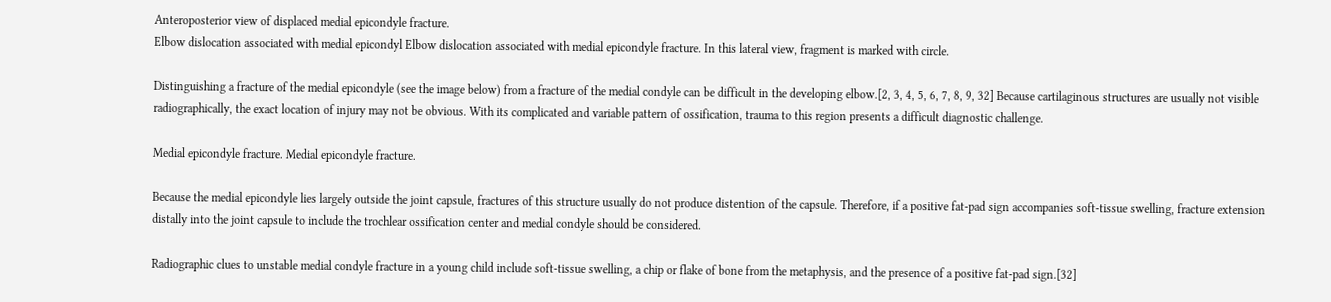Anteroposterior view of displaced medial epicondyle fracture.
Elbow dislocation associated with medial epicondyl Elbow dislocation associated with medial epicondyle fracture. In this lateral view, fragment is marked with circle.

Distinguishing a fracture of the medial epicondyle (see the image below) from a fracture of the medial condyle can be difficult in the developing elbow.[2, 3, 4, 5, 6, 7, 8, 9, 32] Because cartilaginous structures are usually not visible radiographically, the exact location of injury may not be obvious. With its complicated and variable pattern of ossification, trauma to this region presents a difficult diagnostic challenge.

Medial epicondyle fracture. Medial epicondyle fracture.

Because the medial epicondyle lies largely outside the joint capsule, fractures of this structure usually do not produce distention of the capsule. Therefore, if a positive fat-pad sign accompanies soft-tissue swelling, fracture extension distally into the joint capsule to include the trochlear ossification center and medial condyle should be considered.

Radiographic clues to unstable medial condyle fracture in a young child include soft-tissue swelling, a chip or flake of bone from the metaphysis, and the presence of a positive fat-pad sign.[32]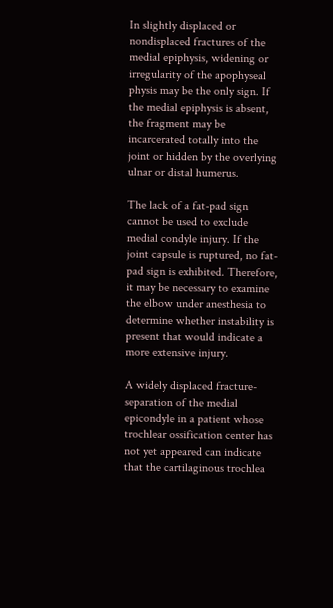In slightly displaced or nondisplaced fractures of the medial epiphysis, widening or irregularity of the apophyseal physis may be the only sign. If the medial epiphysis is absent, the fragment may be incarcerated totally into the joint or hidden by the overlying ulnar or distal humerus.

The lack of a fat-pad sign cannot be used to exclude medial condyle injury. If the joint capsule is ruptured, no fat-pad sign is exhibited. Therefore, it may be necessary to examine the elbow under anesthesia to determine whether instability is present that would indicate a more extensive injury.

A widely displaced fracture-separation of the medial epicondyle in a patient whose trochlear ossification center has not yet appeared can indicate that the cartilaginous trochlea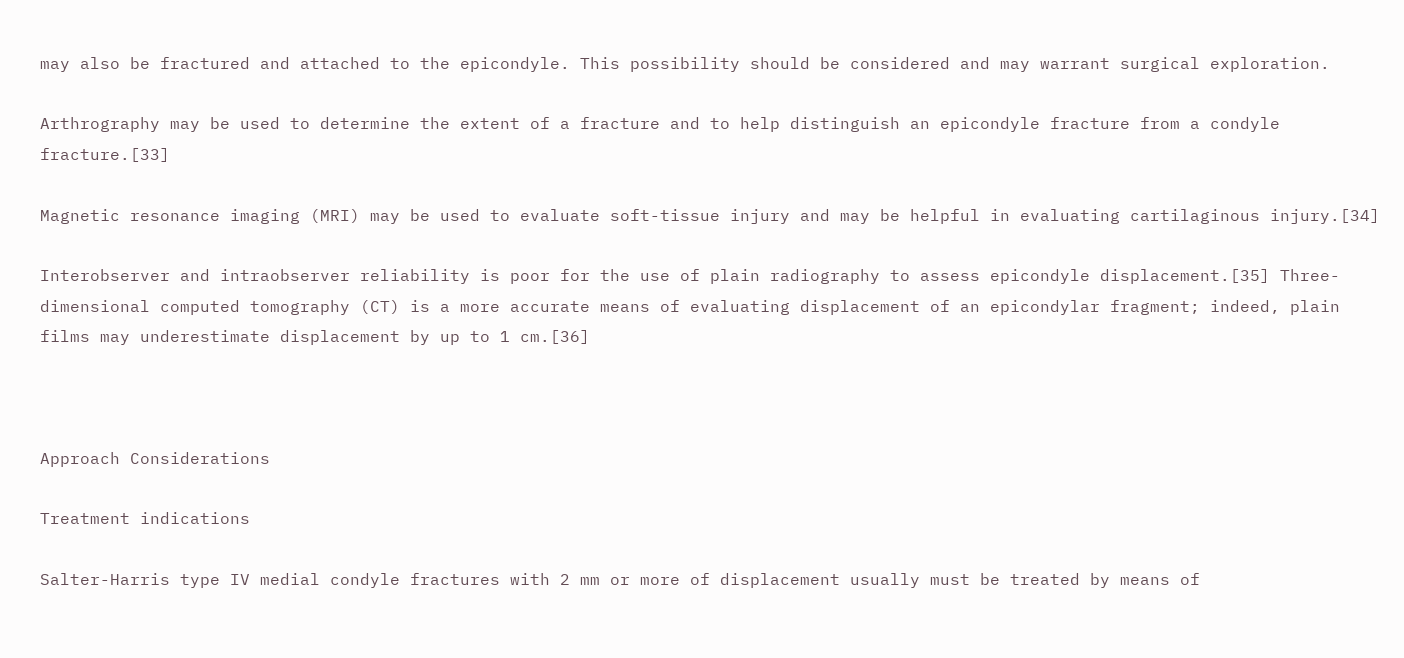may also be fractured and attached to the epicondyle. This possibility should be considered and may warrant surgical exploration.

Arthrography may be used to determine the extent of a fracture and to help distinguish an epicondyle fracture from a condyle fracture.[33]

Magnetic resonance imaging (MRI) may be used to evaluate soft-tissue injury and may be helpful in evaluating cartilaginous injury.[34]

Interobserver and intraobserver reliability is poor for the use of plain radiography to assess epicondyle displacement.[35] Three-dimensional computed tomography (CT) is a more accurate means of evaluating displacement of an epicondylar fragment; indeed, plain films may underestimate displacement by up to 1 cm.[36]



Approach Considerations

Treatment indications

Salter-Harris type IV medial condyle fractures with 2 mm or more of displacement usually must be treated by means of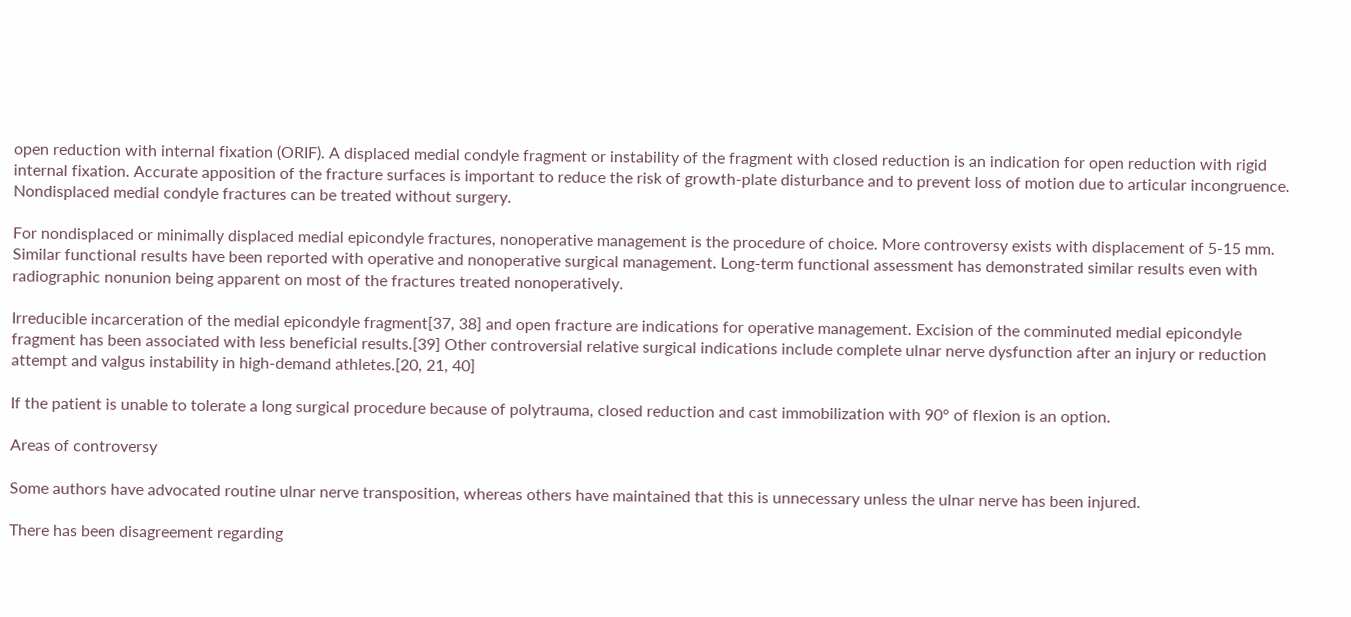open reduction with internal fixation (ORIF). A displaced medial condyle fragment or instability of the fragment with closed reduction is an indication for open reduction with rigid internal fixation. Accurate apposition of the fracture surfaces is important to reduce the risk of growth-plate disturbance and to prevent loss of motion due to articular incongruence. Nondisplaced medial condyle fractures can be treated without surgery.

For nondisplaced or minimally displaced medial epicondyle fractures, nonoperative management is the procedure of choice. More controversy exists with displacement of 5-15 mm. Similar functional results have been reported with operative and nonoperative surgical management. Long-term functional assessment has demonstrated similar results even with radiographic nonunion being apparent on most of the fractures treated nonoperatively.

Irreducible incarceration of the medial epicondyle fragment[37, 38] and open fracture are indications for operative management. Excision of the comminuted medial epicondyle fragment has been associated with less beneficial results.[39] Other controversial relative surgical indications include complete ulnar nerve dysfunction after an injury or reduction attempt and valgus instability in high-demand athletes.[20, 21, 40]

If the patient is unable to tolerate a long surgical procedure because of polytrauma, closed reduction and cast immobilization with 90° of flexion is an option.

Areas of controversy

Some authors have advocated routine ulnar nerve transposition, whereas others have maintained that this is unnecessary unless the ulnar nerve has been injured.

There has been disagreement regarding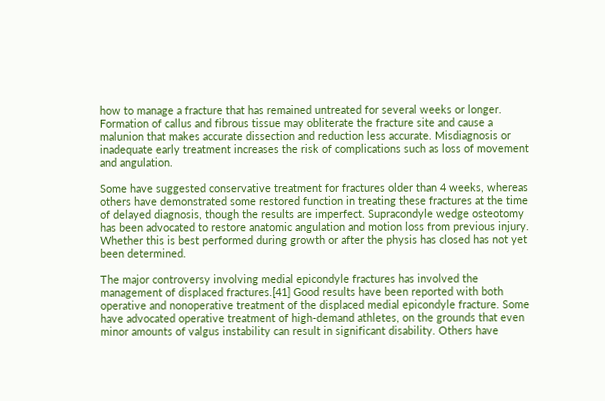how to manage a fracture that has remained untreated for several weeks or longer. Formation of callus and fibrous tissue may obliterate the fracture site and cause a malunion that makes accurate dissection and reduction less accurate. Misdiagnosis or inadequate early treatment increases the risk of complications such as loss of movement and angulation.

Some have suggested conservative treatment for fractures older than 4 weeks, whereas others have demonstrated some restored function in treating these fractures at the time of delayed diagnosis, though the results are imperfect. Supracondyle wedge osteotomy has been advocated to restore anatomic angulation and motion loss from previous injury. Whether this is best performed during growth or after the physis has closed has not yet been determined.

The major controversy involving medial epicondyle fractures has involved the management of displaced fractures.[41] Good results have been reported with both operative and nonoperative treatment of the displaced medial epicondyle fracture. Some have advocated operative treatment of high-demand athletes, on the grounds that even minor amounts of valgus instability can result in significant disability. Others have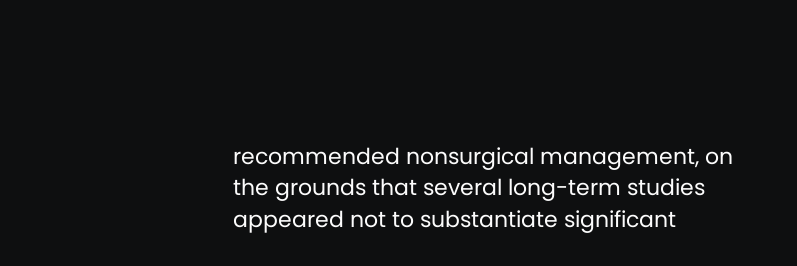recommended nonsurgical management, on the grounds that several long-term studies appeared not to substantiate significant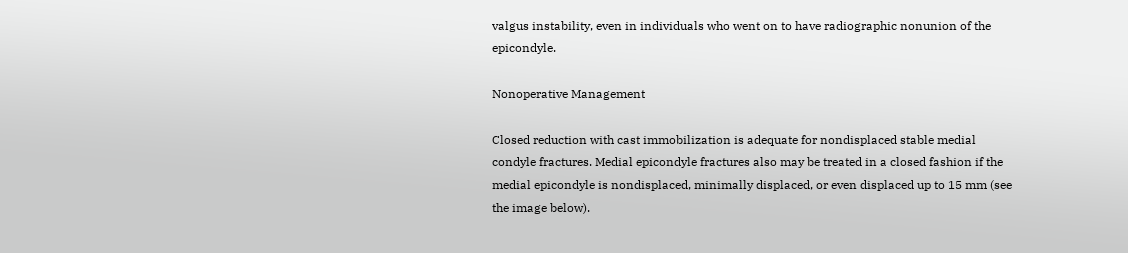valgus instability, even in individuals who went on to have radiographic nonunion of the epicondyle.

Nonoperative Management

Closed reduction with cast immobilization is adequate for nondisplaced stable medial condyle fractures. Medial epicondyle fractures also may be treated in a closed fashion if the medial epicondyle is nondisplaced, minimally displaced, or even displaced up to 15 mm (see the image below).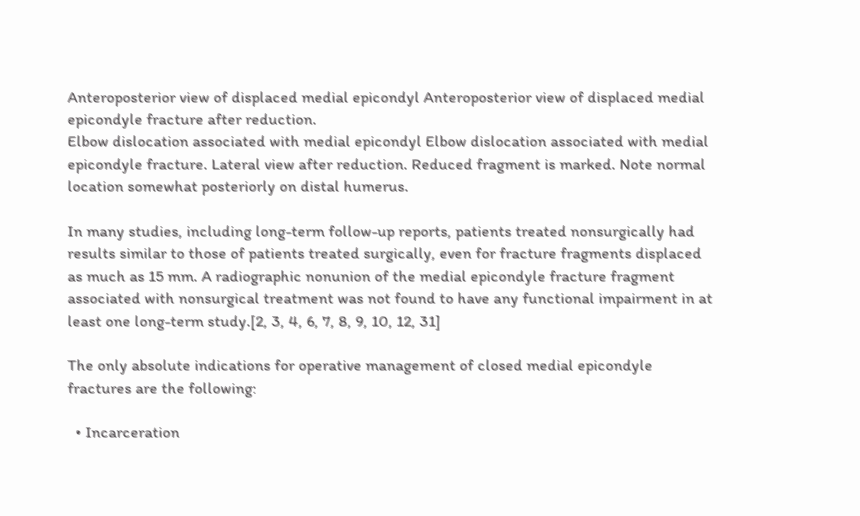Anteroposterior view of displaced medial epicondyl Anteroposterior view of displaced medial epicondyle fracture after reduction.
Elbow dislocation associated with medial epicondyl Elbow dislocation associated with medial epicondyle fracture. Lateral view after reduction. Reduced fragment is marked. Note normal location somewhat posteriorly on distal humerus.

In many studies, including long-term follow-up reports, patients treated nonsurgically had results similar to those of patients treated surgically, even for fracture fragments displaced as much as 15 mm. A radiographic nonunion of the medial epicondyle fracture fragment associated with nonsurgical treatment was not found to have any functional impairment in at least one long-term study.[2, 3, 4, 6, 7, 8, 9, 10, 12, 31]

The only absolute indications for operative management of closed medial epicondyle fractures are the following:

  • Incarceration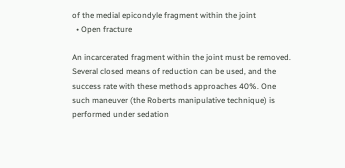of the medial epicondyle fragment within the joint
  • Open fracture

An incarcerated fragment within the joint must be removed. Several closed means of reduction can be used, and the success rate with these methods approaches 40%. One such maneuver (the Roberts manipulative technique) is performed under sedation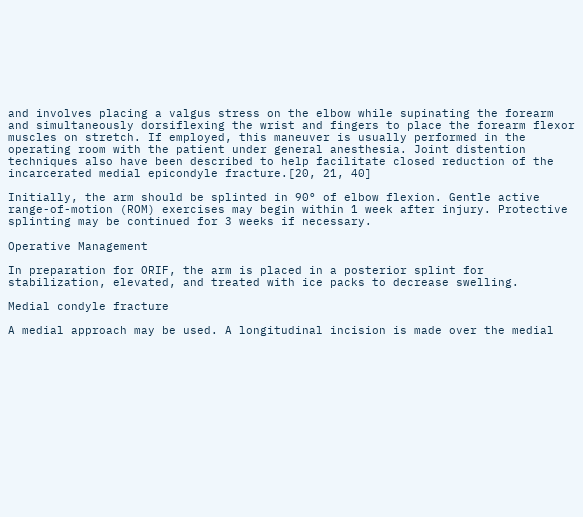and involves placing a valgus stress on the elbow while supinating the forearm and simultaneously dorsiflexing the wrist and fingers to place the forearm flexor muscles on stretch. If employed, this maneuver is usually performed in the operating room with the patient under general anesthesia. Joint distention techniques also have been described to help facilitate closed reduction of the incarcerated medial epicondyle fracture.[20, 21, 40]

Initially, the arm should be splinted in 90° of elbow flexion. Gentle active range-of-motion (ROM) exercises may begin within 1 week after injury. Protective splinting may be continued for 3 weeks if necessary.

Operative Management

In preparation for ORIF, the arm is placed in a posterior splint for stabilization, elevated, and treated with ice packs to decrease swelling.

Medial condyle fracture

A medial approach may be used. A longitudinal incision is made over the medial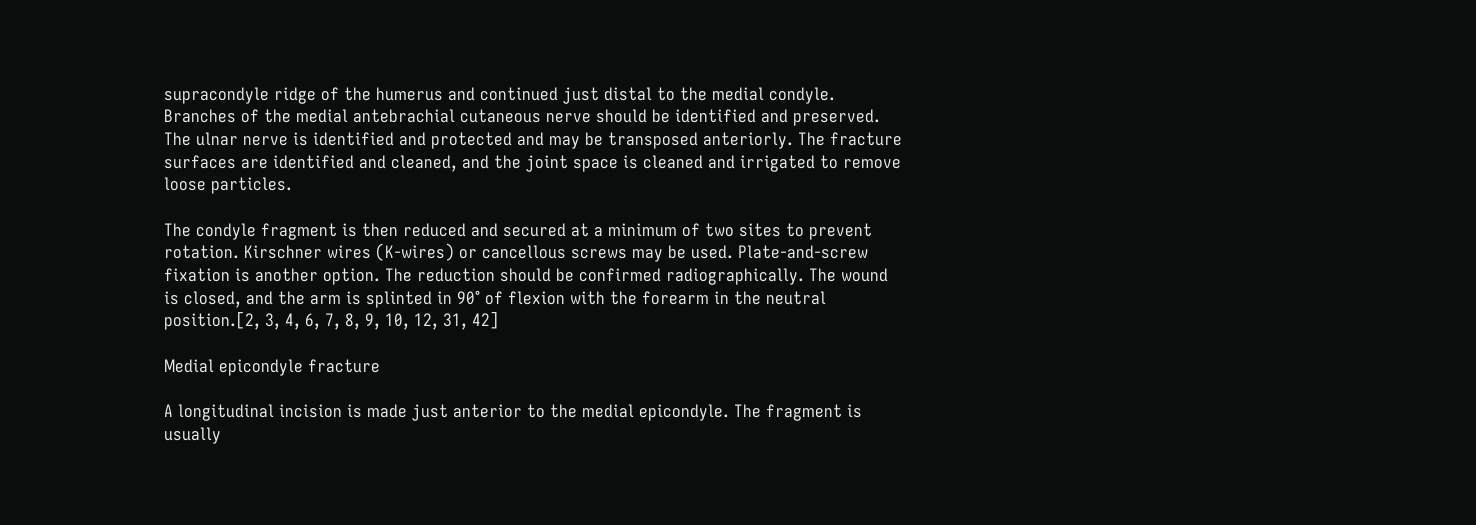supracondyle ridge of the humerus and continued just distal to the medial condyle. Branches of the medial antebrachial cutaneous nerve should be identified and preserved. The ulnar nerve is identified and protected and may be transposed anteriorly. The fracture surfaces are identified and cleaned, and the joint space is cleaned and irrigated to remove loose particles.

The condyle fragment is then reduced and secured at a minimum of two sites to prevent rotation. Kirschner wires (K-wires) or cancellous screws may be used. Plate-and-screw fixation is another option. The reduction should be confirmed radiographically. The wound is closed, and the arm is splinted in 90° of flexion with the forearm in the neutral position.[2, 3, 4, 6, 7, 8, 9, 10, 12, 31, 42]

Medial epicondyle fracture

A longitudinal incision is made just anterior to the medial epicondyle. The fragment is usually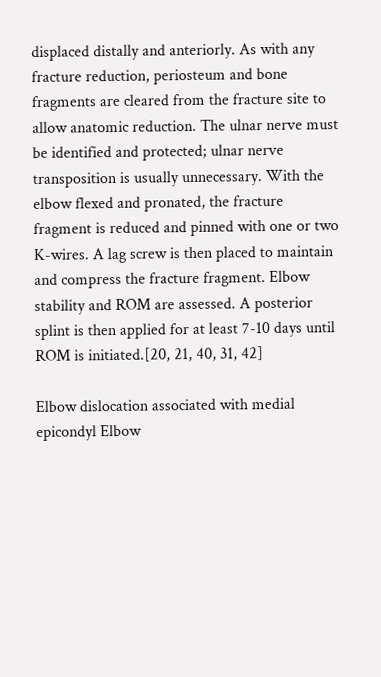displaced distally and anteriorly. As with any fracture reduction, periosteum and bone fragments are cleared from the fracture site to allow anatomic reduction. The ulnar nerve must be identified and protected; ulnar nerve transposition is usually unnecessary. With the elbow flexed and pronated, the fracture fragment is reduced and pinned with one or two K-wires. A lag screw is then placed to maintain and compress the fracture fragment. Elbow stability and ROM are assessed. A posterior splint is then applied for at least 7-10 days until ROM is initiated.[20, 21, 40, 31, 42]

Elbow dislocation associated with medial epicondyl Elbow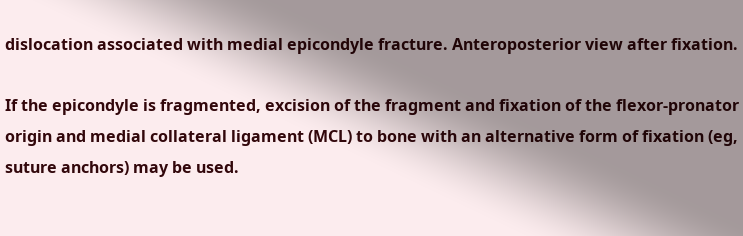dislocation associated with medial epicondyle fracture. Anteroposterior view after fixation.

If the epicondyle is fragmented, excision of the fragment and fixation of the flexor-pronator origin and medial collateral ligament (MCL) to bone with an alternative form of fixation (eg, suture anchors) may be used.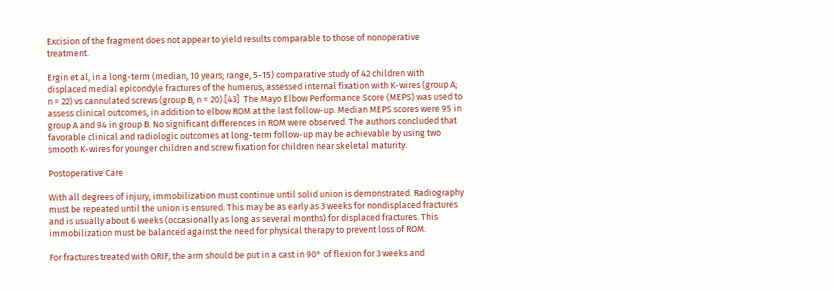Excision of the fragment does not appear to yield results comparable to those of nonoperative treatment.

Ergin et al, in a long-term (median, 10 years; range, 5-15) comparative study of 42 children with displaced medial epicondyle fractures of the humerus, assessed internal fixation with K-wires (group A; n = 22) vs cannulated screws (group B; n = 20).[43]  The Mayo Elbow Performance Score (MEPS) was used to assess clinical outcomes, in addition to elbow ROM at the last follow-up. Median MEPS scores were 95 in group A and 94 in group B. No significant differences in ROM were observed. The authors concluded that favorable clinical and radiologic outcomes at long-term follow-up may be achievable by using two smooth K-wires for younger children and screw fixation for children near skeletal maturity.

Postoperative Care

With all degrees of injury, immobilization must continue until solid union is demonstrated. Radiography must be repeated until the union is ensured. This may be as early as 3 weeks for nondisplaced fractures and is usually about 6 weeks (occasionally as long as several months) for displaced fractures. This immobilization must be balanced against the need for physical therapy to prevent loss of ROM.

For fractures treated with ORIF, the arm should be put in a cast in 90° of flexion for 3 weeks and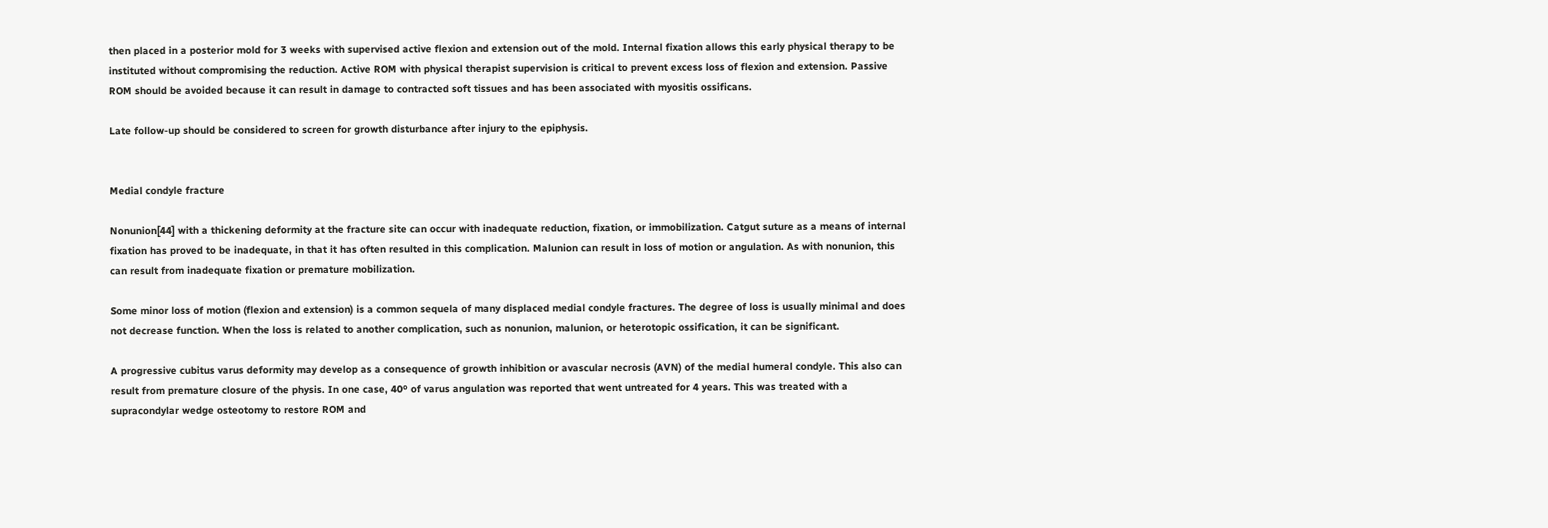then placed in a posterior mold for 3 weeks with supervised active flexion and extension out of the mold. Internal fixation allows this early physical therapy to be instituted without compromising the reduction. Active ROM with physical therapist supervision is critical to prevent excess loss of flexion and extension. Passive ROM should be avoided because it can result in damage to contracted soft tissues and has been associated with myositis ossificans.

Late follow-up should be considered to screen for growth disturbance after injury to the epiphysis.


Medial condyle fracture

Nonunion[44] with a thickening deformity at the fracture site can occur with inadequate reduction, fixation, or immobilization. Catgut suture as a means of internal fixation has proved to be inadequate, in that it has often resulted in this complication. Malunion can result in loss of motion or angulation. As with nonunion, this can result from inadequate fixation or premature mobilization.

Some minor loss of motion (flexion and extension) is a common sequela of many displaced medial condyle fractures. The degree of loss is usually minimal and does not decrease function. When the loss is related to another complication, such as nonunion, malunion, or heterotopic ossification, it can be significant.

A progressive cubitus varus deformity may develop as a consequence of growth inhibition or avascular necrosis (AVN) of the medial humeral condyle. This also can result from premature closure of the physis. In one case, 40º of varus angulation was reported that went untreated for 4 years. This was treated with a supracondylar wedge osteotomy to restore ROM and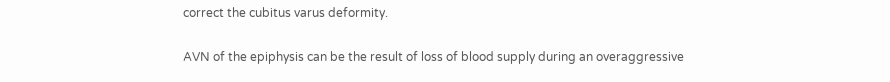correct the cubitus varus deformity.

AVN of the epiphysis can be the result of loss of blood supply during an overaggressive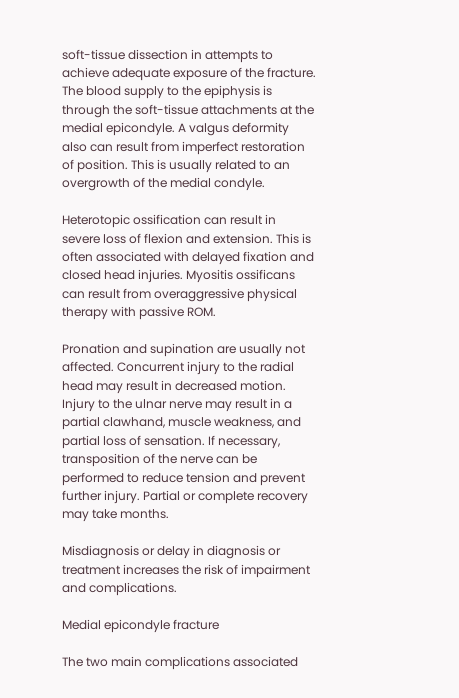soft-tissue dissection in attempts to achieve adequate exposure of the fracture. The blood supply to the epiphysis is through the soft-tissue attachments at the medial epicondyle. A valgus deformity also can result from imperfect restoration of position. This is usually related to an overgrowth of the medial condyle.

Heterotopic ossification can result in severe loss of flexion and extension. This is often associated with delayed fixation and closed head injuries. Myositis ossificans can result from overaggressive physical therapy with passive ROM.

Pronation and supination are usually not affected. Concurrent injury to the radial head may result in decreased motion. Injury to the ulnar nerve may result in a partial clawhand, muscle weakness, and partial loss of sensation. If necessary, transposition of the nerve can be performed to reduce tension and prevent further injury. Partial or complete recovery may take months.

Misdiagnosis or delay in diagnosis or treatment increases the risk of impairment and complications.

Medial epicondyle fracture

The two main complications associated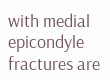with medial epicondyle fractures are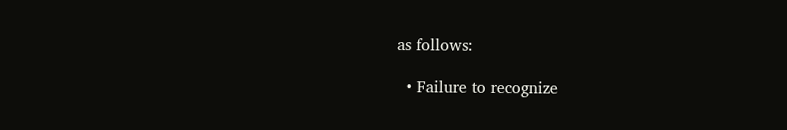as follows:

  • Failure to recognize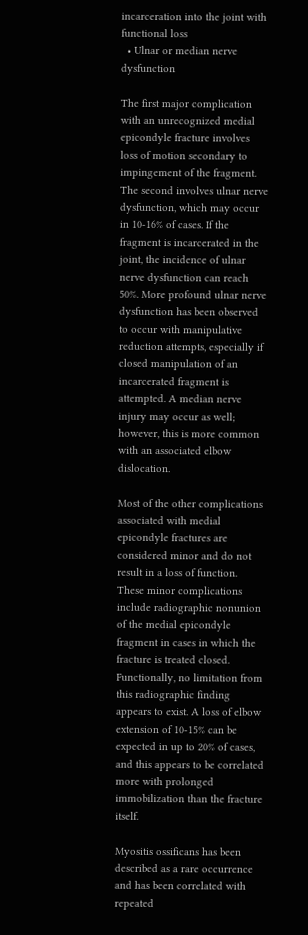incarceration into the joint with functional loss
  • Ulnar or median nerve dysfunction

The first major complication with an unrecognized medial epicondyle fracture involves loss of motion secondary to impingement of the fragment. The second involves ulnar nerve dysfunction, which may occur in 10-16% of cases. If the fragment is incarcerated in the joint, the incidence of ulnar nerve dysfunction can reach 50%. More profound ulnar nerve dysfunction has been observed to occur with manipulative reduction attempts, especially if closed manipulation of an incarcerated fragment is attempted. A median nerve injury may occur as well; however, this is more common with an associated elbow dislocation.

Most of the other complications associated with medial epicondyle fractures are considered minor and do not result in a loss of function. These minor complications include radiographic nonunion of the medial epicondyle fragment in cases in which the fracture is treated closed. Functionally, no limitation from this radiographic finding appears to exist. A loss of elbow extension of 10-15% can be expected in up to 20% of cases, and this appears to be correlated more with prolonged immobilization than the fracture itself.

Myositis ossificans has been described as a rare occurrence and has been correlated with repeated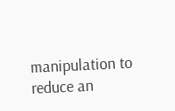manipulation to reduce an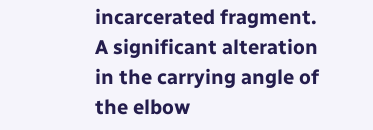incarcerated fragment. A significant alteration in the carrying angle of the elbow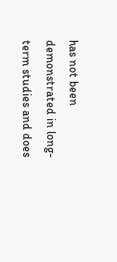has not been demonstrated in long-term studies and does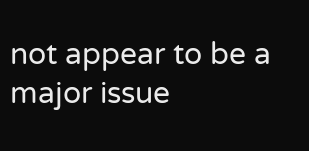not appear to be a major issue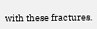with these fractures.